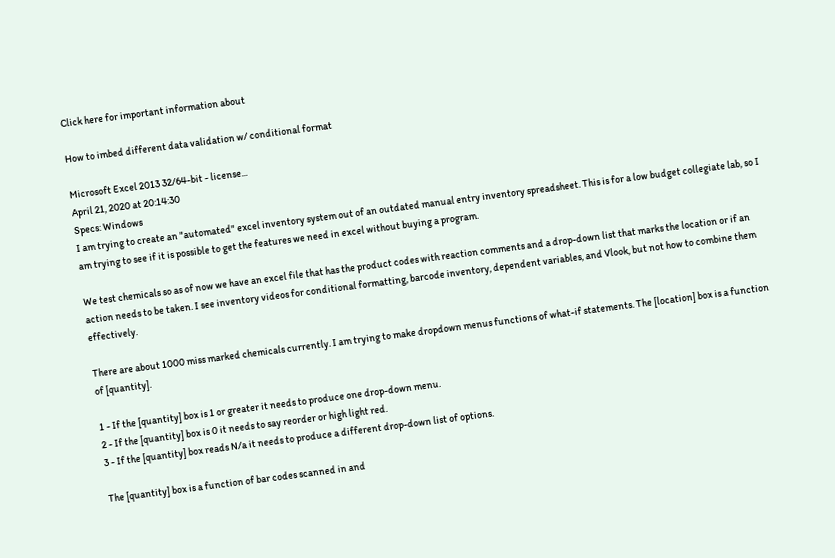Click here for important information about

How to imbed different data validation w/ conditional format

Microsoft Excel 2013 32/64-bit - license...
April 21, 2020 at 20:14:30
Specs: Windows
I am trying to create an "automated" excel inventory system out of an outdated manual entry inventory spreadsheet. This is for a low budget collegiate lab, so I am trying to see if it is possible to get the features we need in excel without buying a program.

We test chemicals so as of now we have an excel file that has the product codes with reaction comments and a drop-down list that marks the location or if an action needs to be taken. I see inventory videos for conditional formatting, barcode inventory, dependent variables, and Vlook, but not how to combine them effectively.

There are about 1000 miss marked chemicals currently. I am trying to make dropdown menus functions of what-if statements. The [location] box is a function of [quantity].

1 - If the [quantity] box is 1 or greater it needs to produce one drop-down menu.
2 - If the [quantity] box is 0 it needs to say reorder or high light red.
3 - If the [quantity] box reads N/a it needs to produce a different drop-down list of options.

The [quantity] box is a function of bar codes scanned in and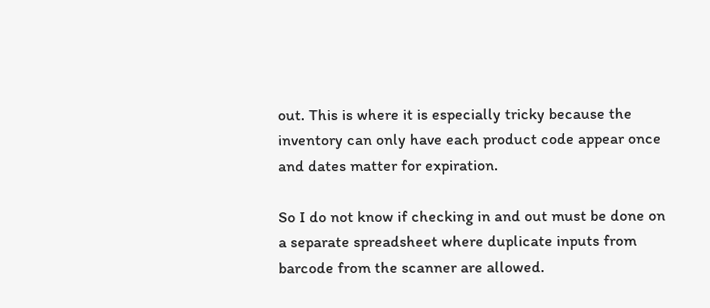out. This is where it is especially tricky because the inventory can only have each product code appear once and dates matter for expiration.

So I do not know if checking in and out must be done on a separate spreadsheet where duplicate inputs from barcode from the scanner are allowed.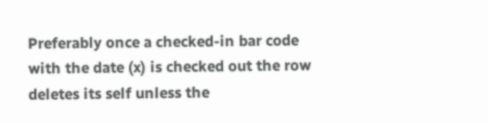Preferably once a checked-in bar code with the date (x) is checked out the row deletes its self unless the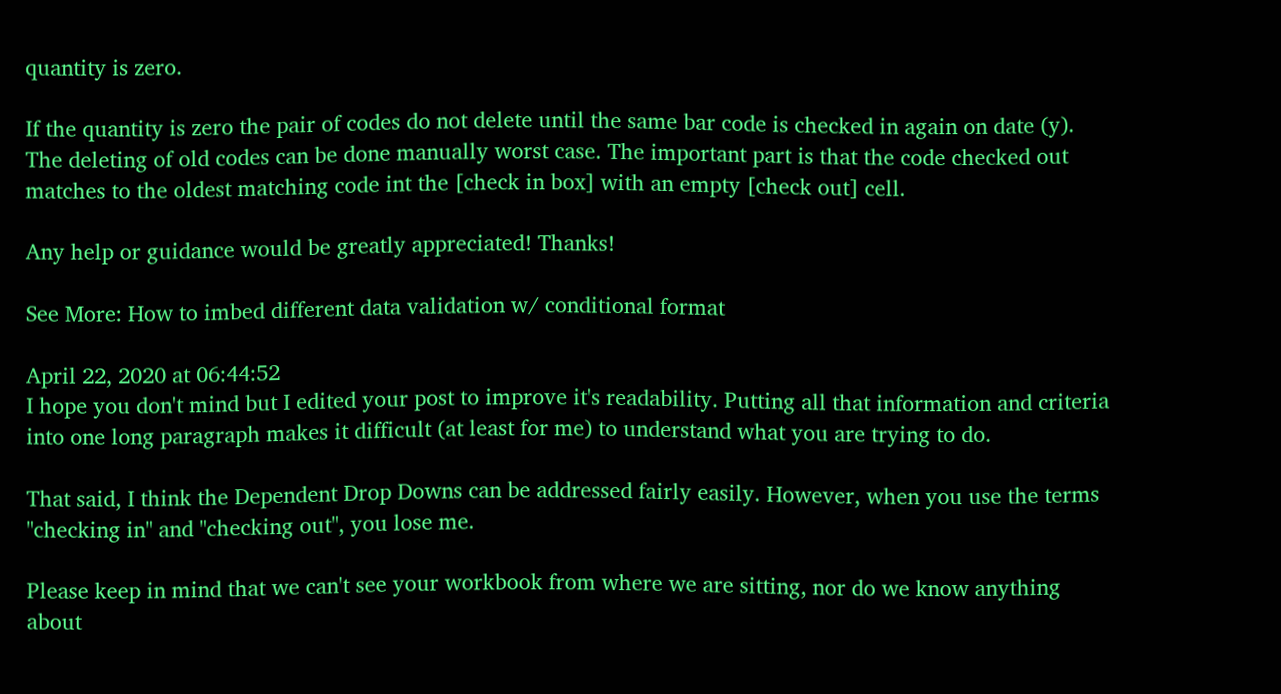quantity is zero.

If the quantity is zero the pair of codes do not delete until the same bar code is checked in again on date (y). The deleting of old codes can be done manually worst case. The important part is that the code checked out matches to the oldest matching code int the [check in box] with an empty [check out] cell.

Any help or guidance would be greatly appreciated! Thanks!

See More: How to imbed different data validation w/ conditional format

April 22, 2020 at 06:44:52
I hope you don't mind but I edited your post to improve it's readability. Putting all that information and criteria into one long paragraph makes it difficult (at least for me) to understand what you are trying to do.

That said, I think the Dependent Drop Downs can be addressed fairly easily. However, when you use the terms "checking in" and "checking out", you lose me.

Please keep in mind that we can't see your workbook from where we are sitting, nor do we know anything about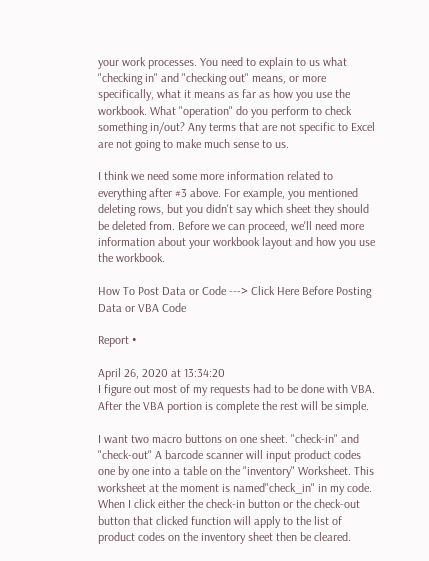your work processes. You need to explain to us what "checking in" and "checking out" means, or more specifically, what it means as far as how you use the workbook. What "operation" do you perform to check something in/out? Any terms that are not specific to Excel are not going to make much sense to us.

I think we need some more information related to everything after #3 above. For example, you mentioned deleting rows, but you didn't say which sheet they should be deleted from. Before we can proceed, we'll need more information about your workbook layout and how you use the workbook.

How To Post Data or Code ---> Click Here Before Posting Data or VBA Code

Report •

April 26, 2020 at 13:34:20
I figure out most of my requests had to be done with VBA. After the VBA portion is complete the rest will be simple.

I want two macro buttons on one sheet. "check-in" and "check-out" A barcode scanner will input product codes one by one into a table on the "inventory" Worksheet. This worksheet at the moment is named"check_in" in my code. When I click either the check-in button or the check-out button that clicked function will apply to the list of product codes on the inventory sheet then be cleared.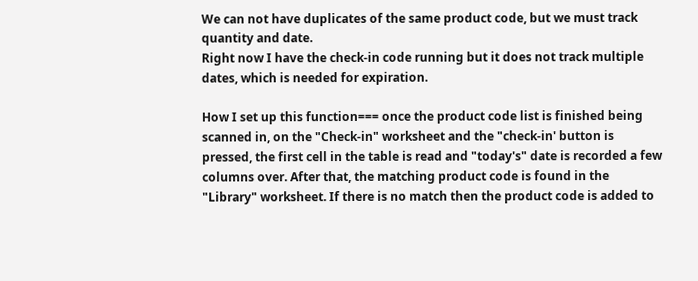We can not have duplicates of the same product code, but we must track quantity and date.
Right now I have the check-in code running but it does not track multiple dates, which is needed for expiration.

How I set up this function=== once the product code list is finished being scanned in, on the "Check-in" worksheet and the "check-in' button is pressed, the first cell in the table is read and "today's" date is recorded a few columns over. After that, the matching product code is found in the "Library" worksheet. If there is no match then the product code is added to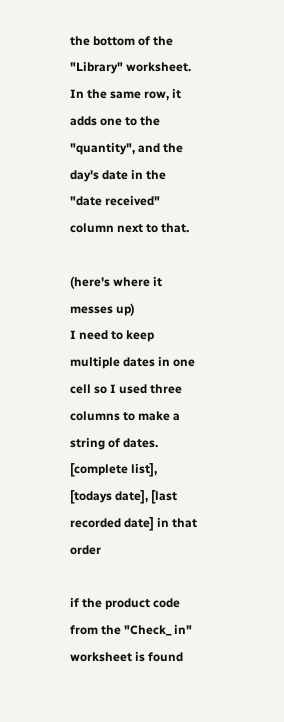the bottom of the "Library" worksheet. In the same row, it adds one to the "quantity", and the day's date in the "date received" column next to that.

(here's where it messes up)
I need to keep multiple dates in one cell so I used three columns to make a string of dates. [complete list], [todays date], [last recorded date] in that order

if the product code from the "Check_ in" worksheet is found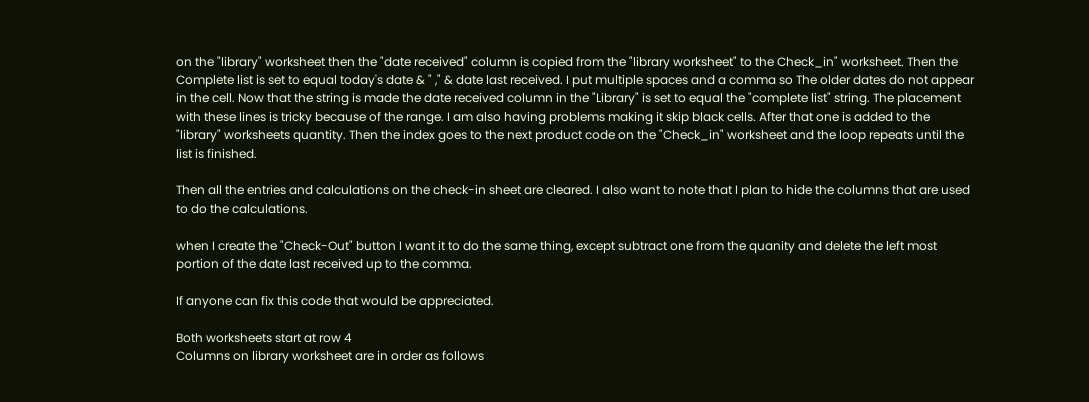on the "library" worksheet then the "date received" column is copied from the "library worksheet" to the Check_in" worksheet. Then the Complete list is set to equal today's date & " ," & date last received. I put multiple spaces and a comma so The older dates do not appear in the cell. Now that the string is made the date received column in the "Library" is set to equal the "complete list" string. The placement with these lines is tricky because of the range. I am also having problems making it skip black cells. After that one is added to the "library" worksheets quantity. Then the index goes to the next product code on the "Check_in" worksheet and the loop repeats until the list is finished.

Then all the entries and calculations on the check-in sheet are cleared. I also want to note that I plan to hide the columns that are used to do the calculations.

when I create the "Check-Out" button I want it to do the same thing, except subtract one from the quanity and delete the left most portion of the date last received up to the comma.

If anyone can fix this code that would be appreciated.

Both worksheets start at row 4
Columns on library worksheet are in order as follows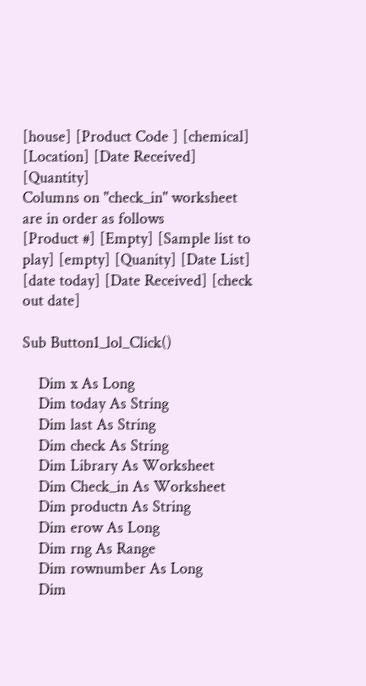[house] [Product Code ] [chemical] [Location] [Date Received] [Quantity]
Columns on "check_in" worksheet are in order as follows
[Product #] [Empty] [Sample list to play] [empty] [Quanity] [Date List] [date today] [Date Received] [check out date]

Sub Button1_lol_Click()

    Dim x As Long
    Dim today As String
    Dim last As String
    Dim check As String
    Dim Library As Worksheet
    Dim Check_in As Worksheet
    Dim productn As String
    Dim erow As Long
    Dim rng As Range
    Dim rownumber As Long
    Dim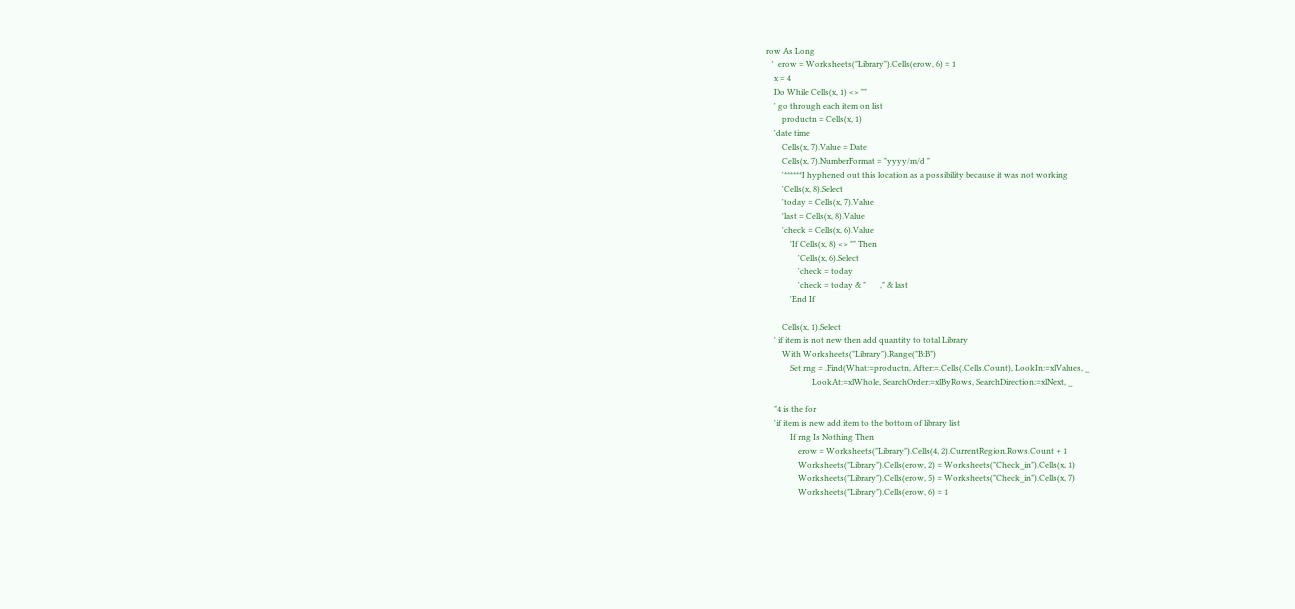row As Long
   '  erow = Worksheets("Library").Cells(erow, 6) = 1
    x = 4
    Do While Cells(x, 1) <> ""
    ' go through each item on list
        productn = Cells(x, 1)
    'date time
        Cells(x, 7).Value = Date
        Cells(x, 7).NumberFormat = "yyyy/m/d "
        '******I hyphened out this location as a possibility because it was not working
        'Cells(x, 8).Select
        'today = Cells(x, 7).Value
        'last = Cells(x, 8).Value
        'check = Cells(x, 6).Value
            'If Cells(x, 8) <> "" Then
                'Cells(x, 6).Select
                'check = today
                'check = today & "       ," & last
            'End If

        Cells(x, 1).Select
    ' if item is not new then add quantity to total Library
        With Worksheets("Library").Range("B:B")
            Set rng = .Find(What:=productn, After:=.Cells(.Cells.Count), LookIn:=xlValues, _
                       LookAt:=xlWhole, SearchOrder:=xlByRows, SearchDirection:=xlNext, _

    "4 is the for
    'if item is new add item to the bottom of library list
            If rng Is Nothing Then
                erow = Worksheets("Library").Cells(4, 2).CurrentRegion.Rows.Count + 1
                Worksheets("Library").Cells(erow, 2) = Worksheets("Check_in").Cells(x, 1)
                Worksheets("Library").Cells(erow, 5) = Worksheets("Check_in").Cells(x, 7)
                Worksheets("Library").Cells(erow, 6) = 1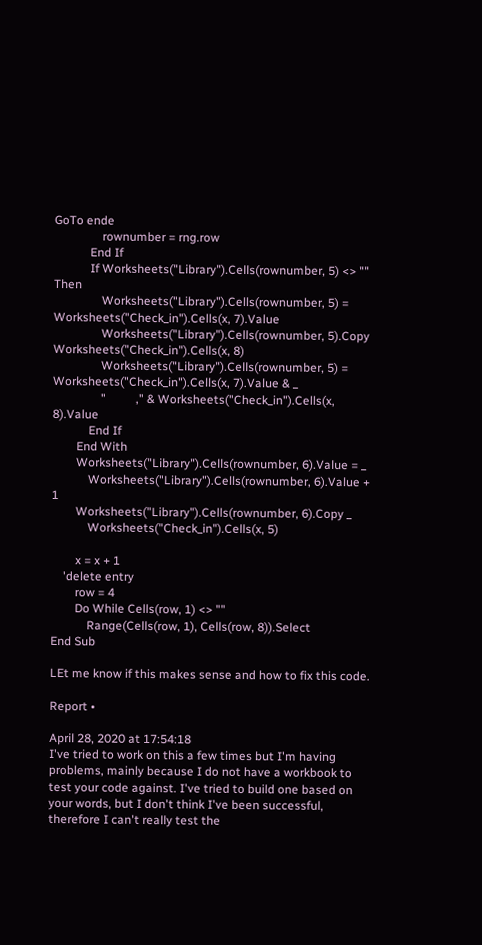GoTo ende
                rownumber = rng.row
            End If
            If Worksheets("Library").Cells(rownumber, 5) <> "" Then
                Worksheets("Library").Cells(rownumber, 5) = Worksheets("Check_in").Cells(x, 7).Value
                Worksheets("Library").Cells(rownumber, 5).Copy Worksheets("Check_in").Cells(x, 8)
                Worksheets("Library").Cells(rownumber, 5) = Worksheets("Check_in").Cells(x, 7).Value & _
                "          ," & Worksheets("Check_in").Cells(x, 8).Value
            End If
        End With
        Worksheets("Library").Cells(rownumber, 6).Value = _
            Worksheets("Library").Cells(rownumber, 6).Value + 1
        Worksheets("Library").Cells(rownumber, 6).Copy _
            Worksheets("Check_in").Cells(x, 5)

        x = x + 1
    'delete entry
        row = 4
        Do While Cells(row, 1) <> ""
            Range(Cells(row, 1), Cells(row, 8)).Select
End Sub

LEt me know if this makes sense and how to fix this code.

Report •

April 28, 2020 at 17:54:18
I've tried to work on this a few times but I'm having problems, mainly because I do not have a workbook to test your code against. I've tried to build one based on your words, but I don't think I've been successful, therefore I can't really test the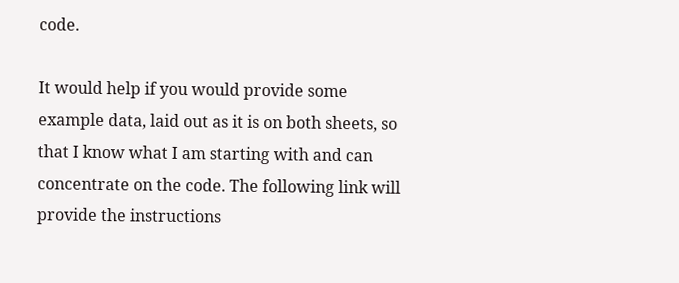code.

It would help if you would provide some example data, laid out as it is on both sheets, so that I know what I am starting with and can concentrate on the code. The following link will provide the instructions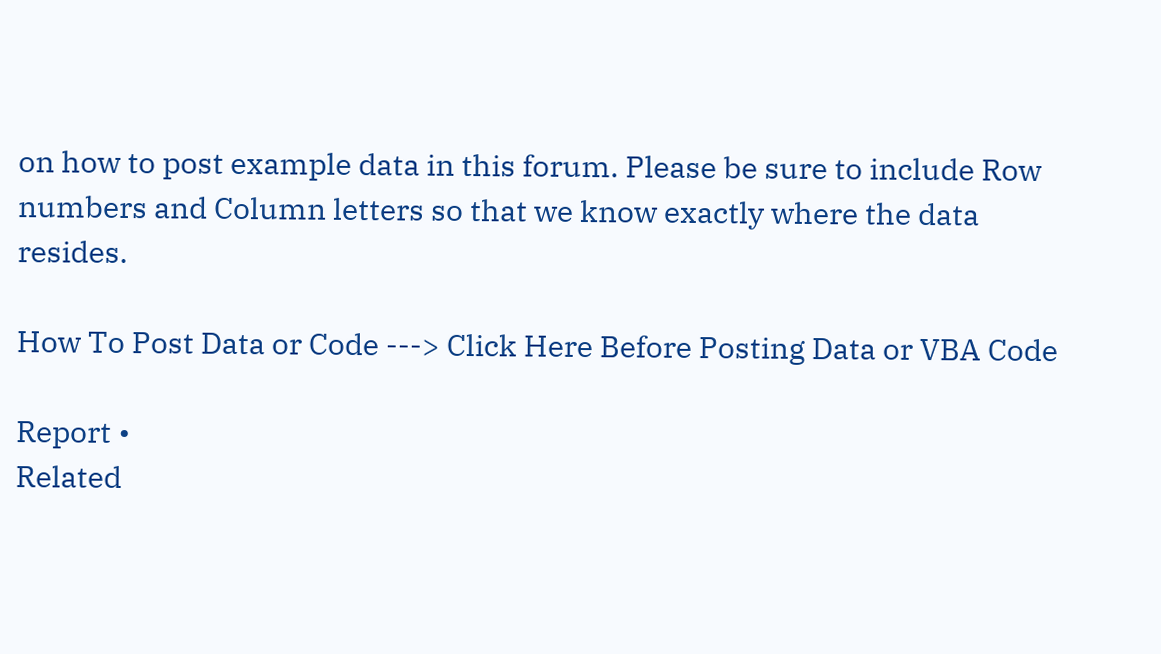on how to post example data in this forum. Please be sure to include Row numbers and Column letters so that we know exactly where the data resides.

How To Post Data or Code ---> Click Here Before Posting Data or VBA Code

Report •
Related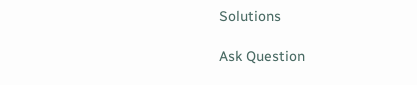Solutions

Ask Question